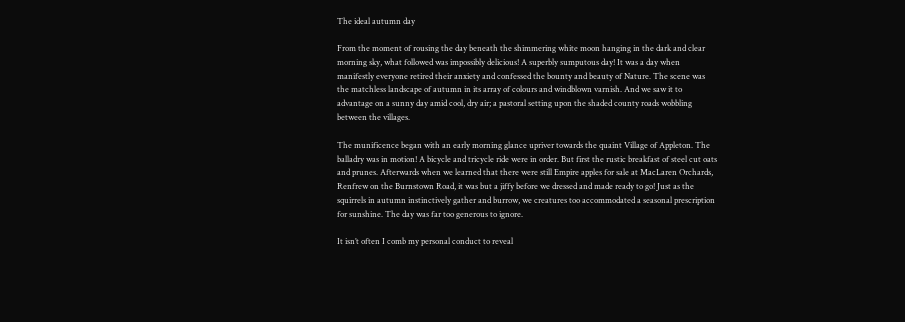The ideal autumn day

From the moment of rousing the day beneath the shimmering white moon hanging in the dark and clear morning sky, what followed was impossibly delicious! A superbly sumputous day! It was a day when manifestly everyone retired their anxiety and confessed the bounty and beauty of Nature. The scene was the matchless landscape of autumn in its array of colours and windblown varnish. And we saw it to advantage on a sunny day amid cool, dry air; a pastoral setting upon the shaded county roads wobbling between the villages.

The munificence began with an early morning glance upriver towards the quaint Village of Appleton. The balladry was in motion! A bicycle and tricycle ride were in order. But first the rustic breakfast of steel cut oats and prunes. Afterwards when we learned that there were still Empire apples for sale at MacLaren Orchards, Renfrew on the Burnstown Road, it was but a jiffy before we dressed and made ready to go! Just as the squirrels in autumn instinctively gather and burrow, we creatures too accommodated a seasonal prescription for sunshine. The day was far too generous to ignore.

It isn’t often I comb my personal conduct to reveal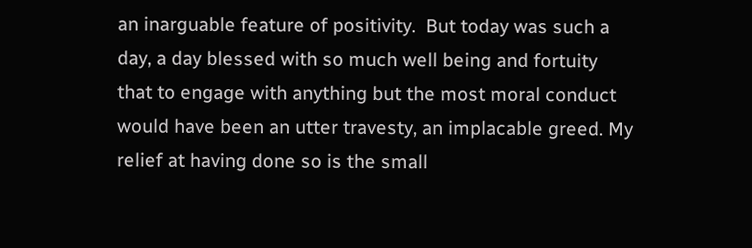an inarguable feature of positivity.  But today was such a day, a day blessed with so much well being and fortuity that to engage with anything but the most moral conduct would have been an utter travesty, an implacable greed. My relief at having done so is the small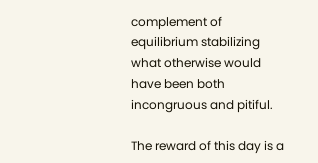complement of equilibrium stabilizing what otherwise would have been both incongruous and pitiful.

The reward of this day is a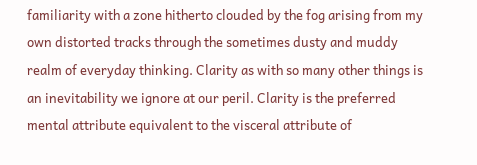familiarity with a zone hitherto clouded by the fog arising from my own distorted tracks through the sometimes dusty and muddy realm of everyday thinking. Clarity as with so many other things is an inevitability we ignore at our peril. Clarity is the preferred mental attribute equivalent to the visceral attribute of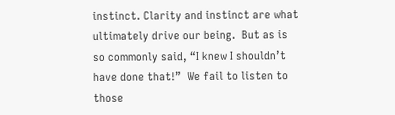instinct. Clarity and instinct are what ultimately drive our being.  But as is so commonly said, “I knew I shouldn’t have done that!”  We fail to listen to those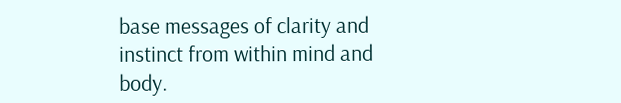base messages of clarity and instinct from within mind and body.